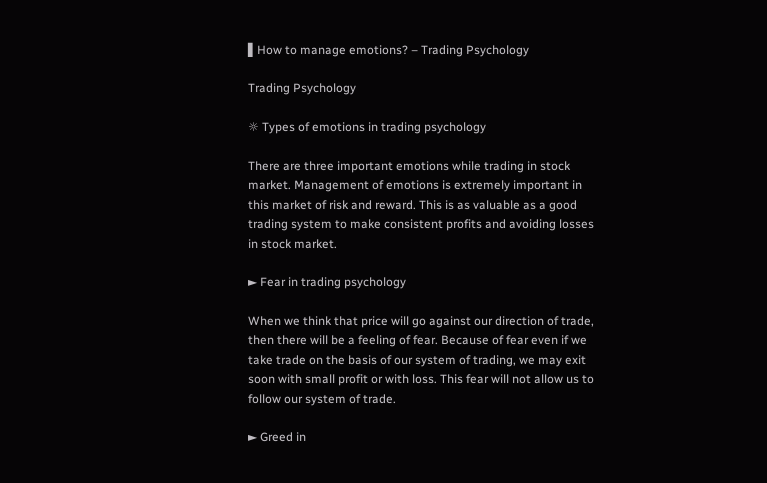▌How to manage emotions? – Trading Psychology

Trading Psychology

☼ Types of emotions in trading psychology

There are three important emotions while trading in stock market. Management of emotions is extremely important in this market of risk and reward. This is as valuable as a good trading system to make consistent profits and avoiding losses in stock market.

► Fear in trading psychology

When we think that price will go against our direction of trade, then there will be a feeling of fear. Because of fear even if we take trade on the basis of our system of trading, we may exit soon with small profit or with loss. This fear will not allow us to follow our system of trade.

► Greed in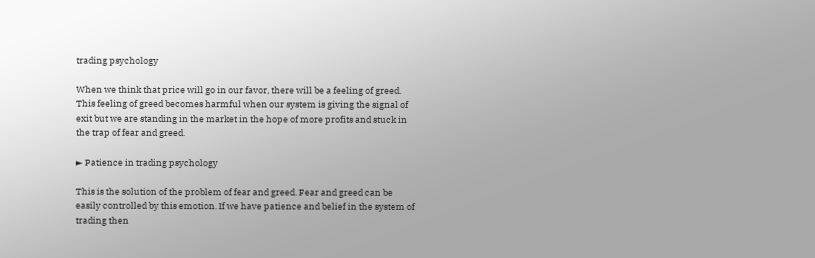trading psychology

When we think that price will go in our favor, there will be a feeling of greed. This feeling of greed becomes harmful when our system is giving the signal of exit but we are standing in the market in the hope of more profits and stuck in the trap of fear and greed.

► Patience in trading psychology

This is the solution of the problem of fear and greed. Fear and greed can be easily controlled by this emotion. If we have patience and belief in the system of trading then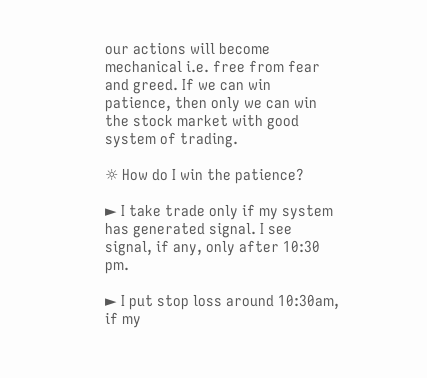our actions will become mechanical i.e. free from fear and greed. If we can win patience, then only we can win the stock market with good system of trading.

☼ How do I win the patience?

► I take trade only if my system has generated signal. I see signal, if any, only after 10:30 pm.

► I put stop loss around 10:30am, if my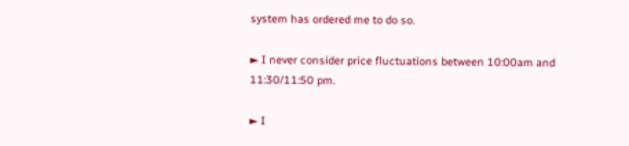system has ordered me to do so.

► I never consider price fluctuations between 10:00am and 11:30/11:50 pm.

► I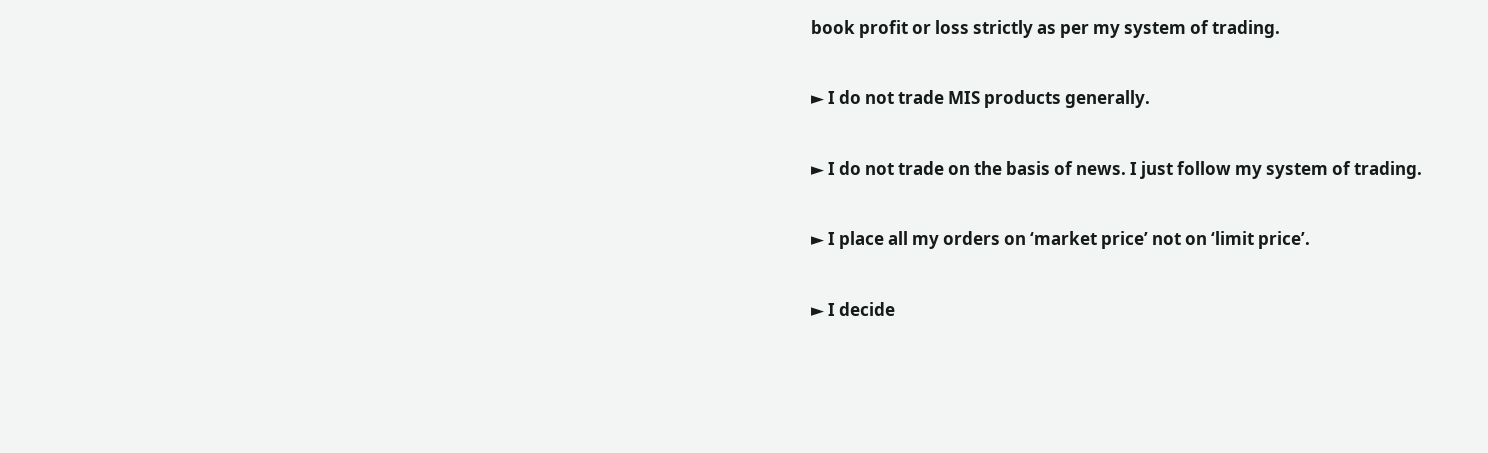book profit or loss strictly as per my system of trading.

► I do not trade MIS products generally.

► I do not trade on the basis of news. I just follow my system of trading.

► I place all my orders on ‘market price’ not on ‘limit price’.

► I decide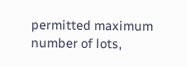permitted maximum number of lots,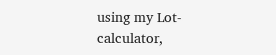using my Lot-calculator,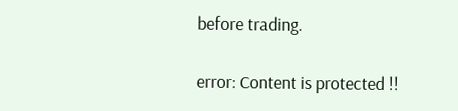before trading.

error: Content is protected !!